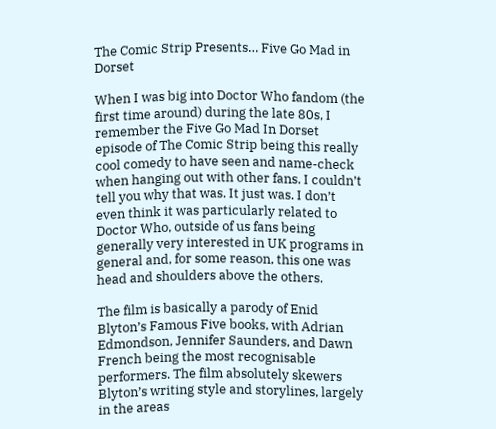The Comic Strip Presents… Five Go Mad in Dorset

When I was big into Doctor Who fandom (the first time around) during the late 80s, I remember the Five Go Mad In Dorset episode of The Comic Strip being this really cool comedy to have seen and name-check when hanging out with other fans. I couldn’t tell you why that was. It just was. I don’t even think it was particularly related to Doctor Who, outside of us fans being generally very interested in UK programs in general and, for some reason, this one was head and shoulders above the others.

The film is basically a parody of Enid Blyton’s Famous Five books, with Adrian Edmondson, Jennifer Saunders, and Dawn French being the most recognisable performers. The film absolutely skewers Blyton’s writing style and storylines, largely in the areas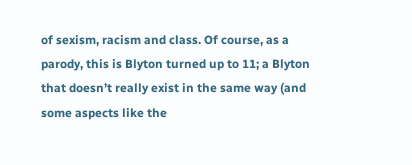of sexism, racism and class. Of course, as a parody, this is Blyton turned up to 11; a Blyton that doesn’t really exist in the same way (and some aspects like the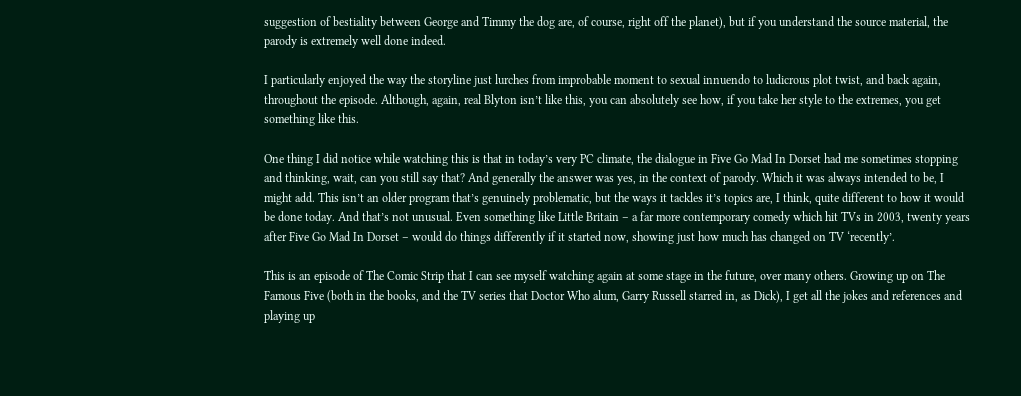suggestion of bestiality between George and Timmy the dog are, of course, right off the planet), but if you understand the source material, the parody is extremely well done indeed.

I particularly enjoyed the way the storyline just lurches from improbable moment to sexual innuendo to ludicrous plot twist, and back again, throughout the episode. Although, again, real Blyton isn’t like this, you can absolutely see how, if you take her style to the extremes, you get something like this.

One thing I did notice while watching this is that in today’s very PC climate, the dialogue in Five Go Mad In Dorset had me sometimes stopping and thinking, wait, can you still say that? And generally the answer was yes, in the context of parody. Which it was always intended to be, I might add. This isn’t an older program that’s genuinely problematic, but the ways it tackles it’s topics are, I think, quite different to how it would be done today. And that’s not unusual. Even something like Little Britain – a far more contemporary comedy which hit TVs in 2003, twenty years after Five Go Mad In Dorset – would do things differently if it started now, showing just how much has changed on TV ‘recently’.

This is an episode of The Comic Strip that I can see myself watching again at some stage in the future, over many others. Growing up on The Famous Five (both in the books, and the TV series that Doctor Who alum, Garry Russell starred in, as Dick), I get all the jokes and references and playing up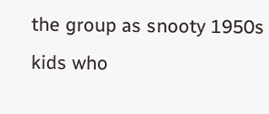the group as snooty 1950s kids who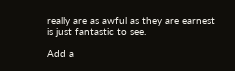really are as awful as they are earnest is just fantastic to see.

Add a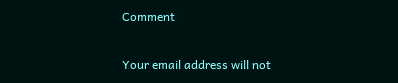Comment

Your email address will not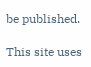be published.

This site uses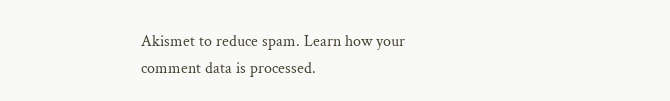Akismet to reduce spam. Learn how your comment data is processed.